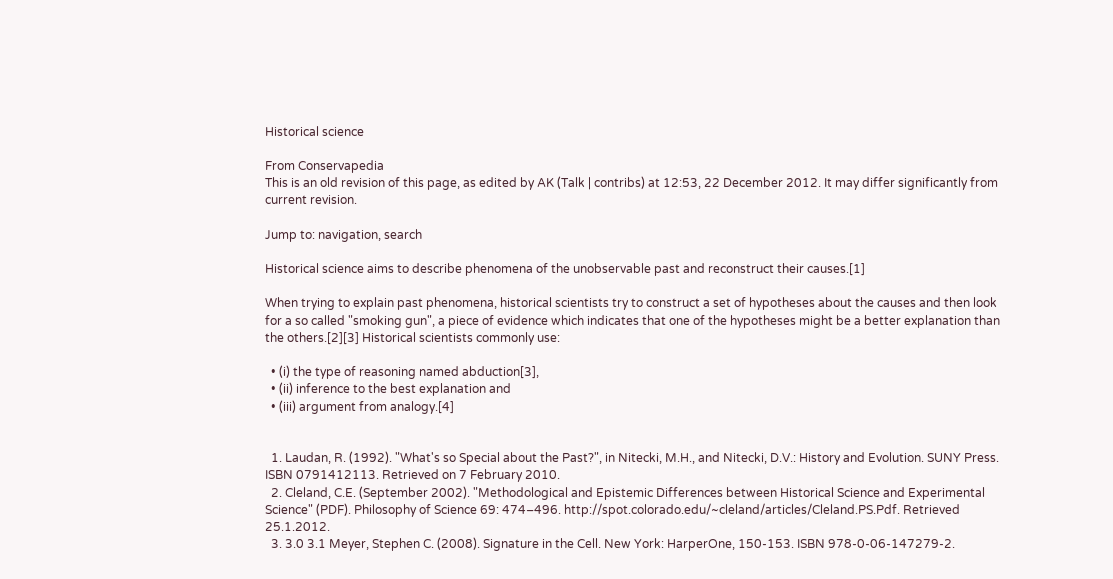Historical science

From Conservapedia
This is an old revision of this page, as edited by AK (Talk | contribs) at 12:53, 22 December 2012. It may differ significantly from current revision.

Jump to: navigation, search

Historical science aims to describe phenomena of the unobservable past and reconstruct their causes.[1]

When trying to explain past phenomena, historical scientists try to construct a set of hypotheses about the causes and then look for a so called "smoking gun", a piece of evidence which indicates that one of the hypotheses might be a better explanation than the others.[2][3] Historical scientists commonly use:

  • (i) the type of reasoning named abduction[3],
  • (ii) inference to the best explanation and
  • (iii) argument from analogy.[4]


  1. Laudan, R. (1992). "What's so Special about the Past?", in Nitecki, M.H., and Nitecki, D.V.: History and Evolution. SUNY Press. ISBN 0791412113. Retrieved on 7 February 2010.
  2. Cleland, C.E. (September 2002). "Methodological and Epistemic Differences between Historical Science and Experimental Science" (PDF). Philosophy of Science 69: 474–496. http://spot.colorado.edu/~cleland/articles/Cleland.PS.Pdf. Retrieved 25.1.2012.
  3. 3.0 3.1 Meyer, Stephen C. (2008). Signature in the Cell. New York: HarperOne, 150-153. ISBN 978-0-06-147279-2.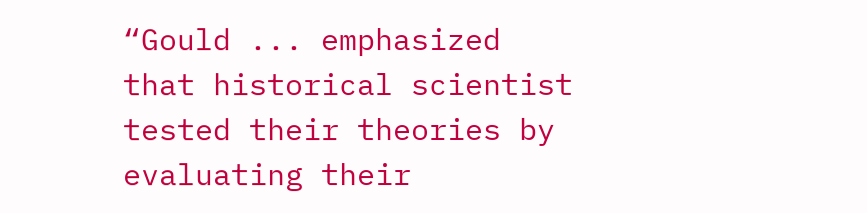“Gould ... emphasized that historical scientist tested their theories by evaluating their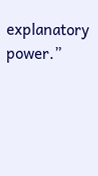explanatory power.”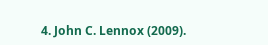4. John C. Lennox (2009).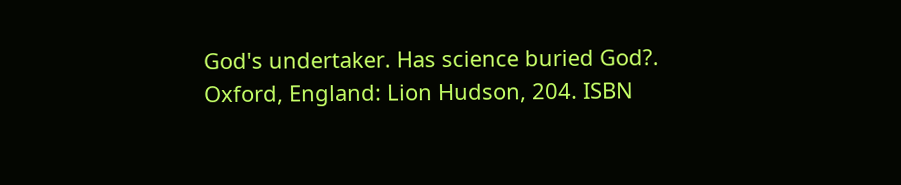God's undertaker. Has science buried God?. Oxford, England: Lion Hudson, 204. ISBN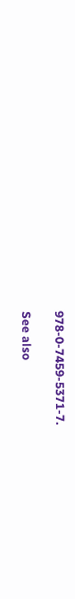978-0-7459-5371-7.

See also